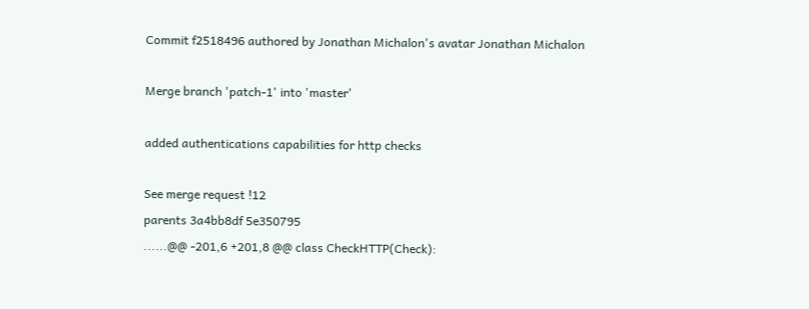Commit f2518496 authored by Jonathan Michalon's avatar Jonathan Michalon

Merge branch 'patch-1' into 'master'

added authentications capabilities for http checks

See merge request !12
parents 3a4bb8df 5e350795
......@@ -201,6 +201,8 @@ class CheckHTTP(Check):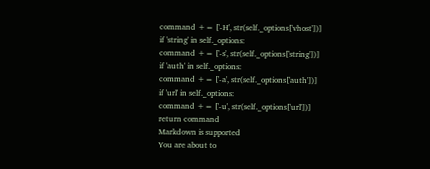command += ['-H', str(self._options['vhost'])]
if 'string' in self._options:
command += ['-s', str(self._options['string'])]
if 'auth' in self._options:
command += ['-a', str(self._options['auth'])]
if 'url' in self._options:
command += ['-u', str(self._options['url'])]
return command
Markdown is supported
You are about to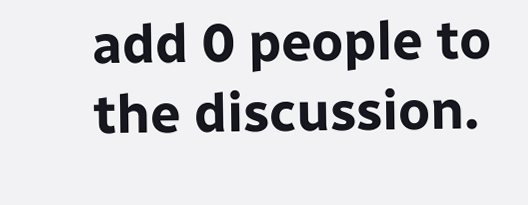add 0 people to the discussion.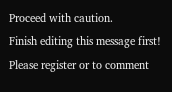Proceed with caution.
Finish editing this message first!
Please register or to comment